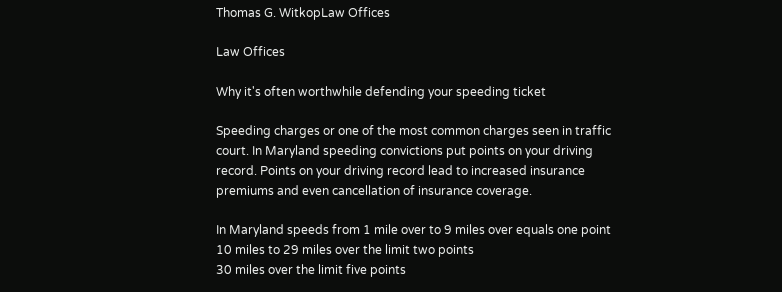Thomas G. WitkopLaw Offices

Law Offices

Why it's often worthwhile defending your speeding ticket

Speeding charges or one of the most common charges seen in traffic court. In Maryland speeding convictions put points on your driving record. Points on your driving record lead to increased insurance premiums and even cancellation of insurance coverage.

In Maryland speeds from 1 mile over to 9 miles over equals one point
10 miles to 29 miles over the limit two points
30 miles over the limit five points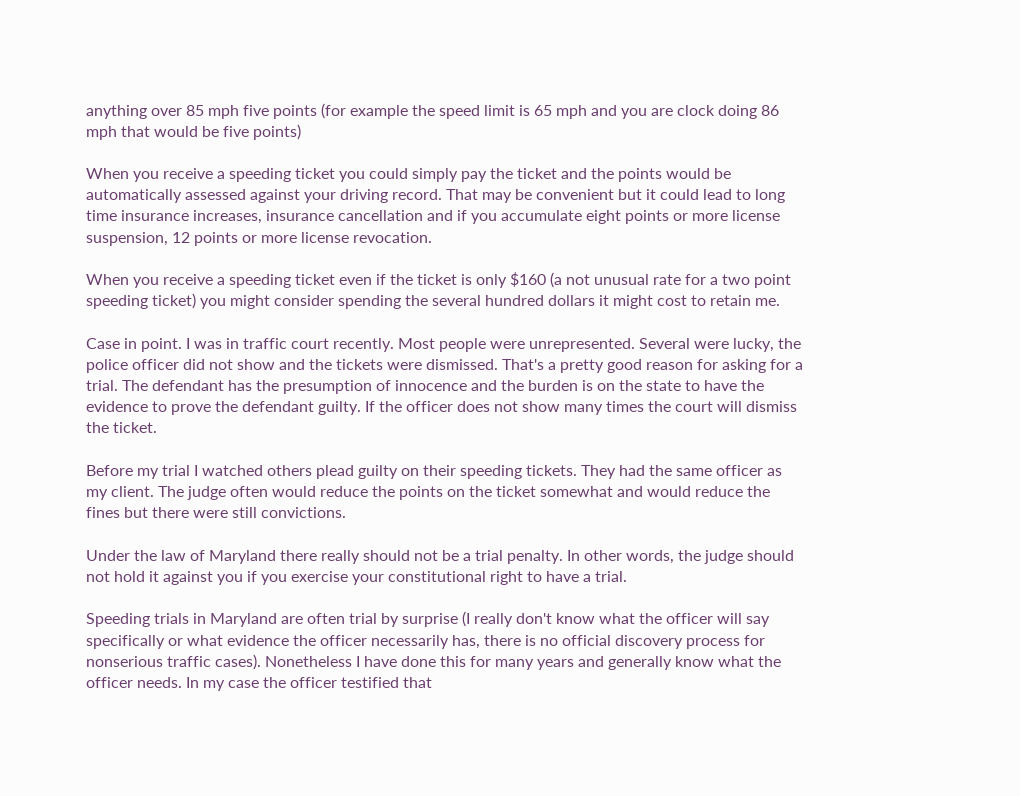anything over 85 mph five points (for example the speed limit is 65 mph and you are clock doing 86 mph that would be five points)

When you receive a speeding ticket you could simply pay the ticket and the points would be automatically assessed against your driving record. That may be convenient but it could lead to long time insurance increases, insurance cancellation and if you accumulate eight points or more license suspension, 12 points or more license revocation.

When you receive a speeding ticket even if the ticket is only $160 (a not unusual rate for a two point speeding ticket) you might consider spending the several hundred dollars it might cost to retain me.

Case in point. I was in traffic court recently. Most people were unrepresented. Several were lucky, the police officer did not show and the tickets were dismissed. That's a pretty good reason for asking for a trial. The defendant has the presumption of innocence and the burden is on the state to have the evidence to prove the defendant guilty. If the officer does not show many times the court will dismiss the ticket.

Before my trial I watched others plead guilty on their speeding tickets. They had the same officer as my client. The judge often would reduce the points on the ticket somewhat and would reduce the fines but there were still convictions.

Under the law of Maryland there really should not be a trial penalty. In other words, the judge should not hold it against you if you exercise your constitutional right to have a trial.

Speeding trials in Maryland are often trial by surprise (I really don't know what the officer will say specifically or what evidence the officer necessarily has, there is no official discovery process for nonserious traffic cases). Nonetheless I have done this for many years and generally know what the officer needs. In my case the officer testified that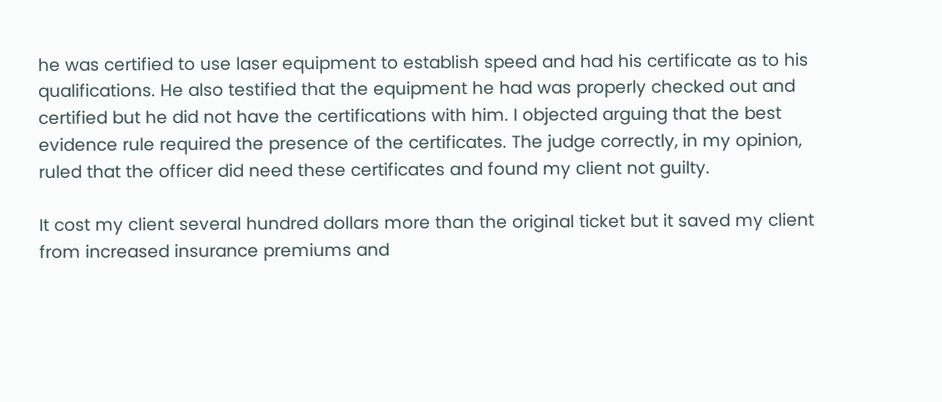he was certified to use laser equipment to establish speed and had his certificate as to his qualifications. He also testified that the equipment he had was properly checked out and certified but he did not have the certifications with him. I objected arguing that the best evidence rule required the presence of the certificates. The judge correctly, in my opinion, ruled that the officer did need these certificates and found my client not guilty.

It cost my client several hundred dollars more than the original ticket but it saved my client from increased insurance premiums and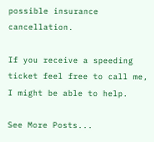possible insurance cancellation.

If you receive a speeding ticket feel free to call me, I might be able to help.

See More Posts...